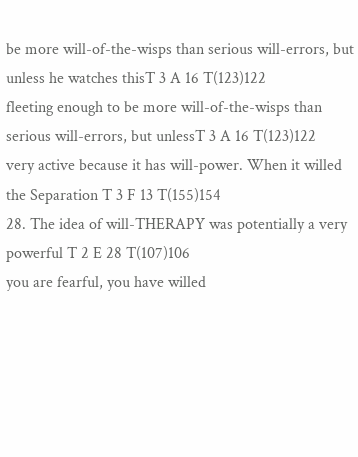be more will-of-the-wisps than serious will-errors, but unless he watches thisT 3 A 16 T(123)122
fleeting enough to be more will-of-the-wisps than serious will-errors, but unlessT 3 A 16 T(123)122
very active because it has will-power. When it willed the Separation T 3 F 13 T(155)154
28. The idea of will-THERAPY was potentially a very powerful T 2 E 28 T(107)106
you are fearful, you have willed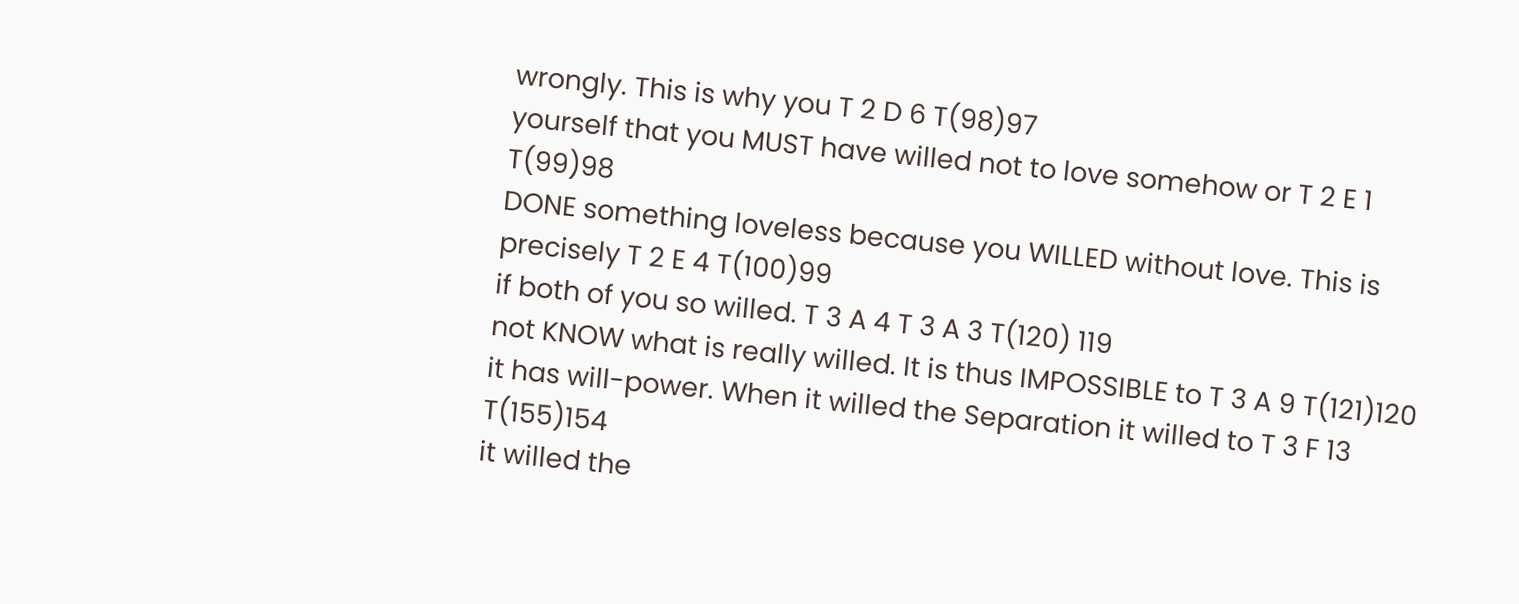wrongly. This is why you T 2 D 6 T(98)97
yourself that you MUST have willed not to love somehow or T 2 E 1 T(99)98
DONE something loveless because you WILLED without love. This is precisely T 2 E 4 T(100)99
if both of you so willed. T 3 A 4 T 3 A 3 T(120) 119
not KNOW what is really willed. It is thus IMPOSSIBLE to T 3 A 9 T(121)120
it has will-power. When it willed the Separation it willed to T 3 F 13 T(155)154
it willed the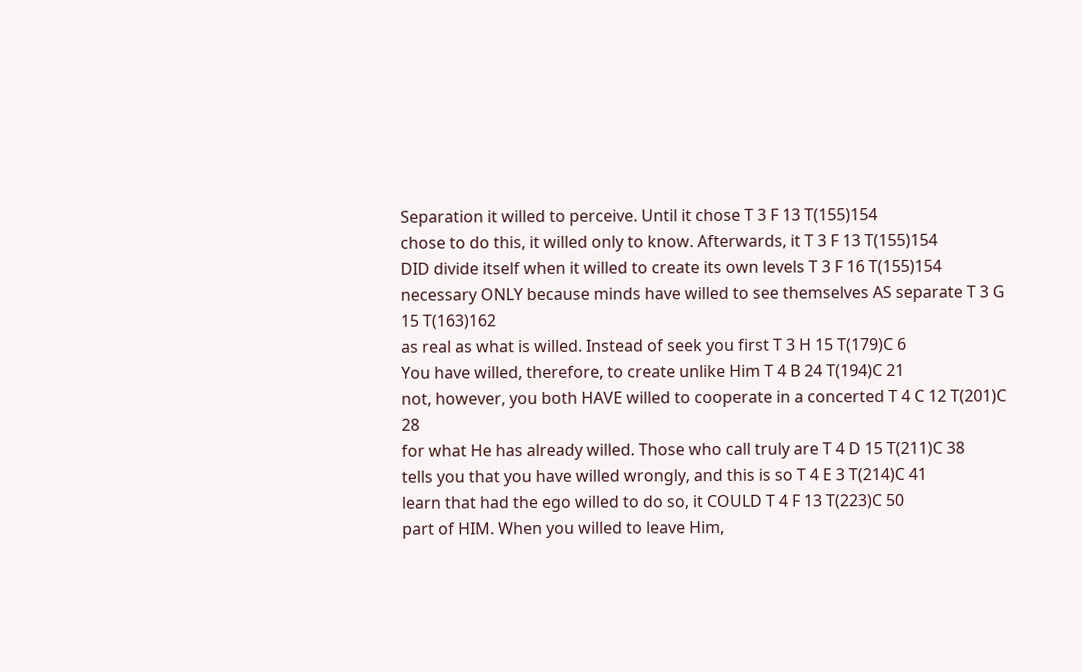Separation it willed to perceive. Until it chose T 3 F 13 T(155)154
chose to do this, it willed only to know. Afterwards, it T 3 F 13 T(155)154
DID divide itself when it willed to create its own levels T 3 F 16 T(155)154
necessary ONLY because minds have willed to see themselves AS separate T 3 G 15 T(163)162
as real as what is willed. Instead of seek you first T 3 H 15 T(179)C 6
You have willed, therefore, to create unlike Him T 4 B 24 T(194)C 21
not, however, you both HAVE willed to cooperate in a concerted T 4 C 12 T(201)C 28
for what He has already willed. Those who call truly are T 4 D 15 T(211)C 38
tells you that you have willed wrongly, and this is so T 4 E 3 T(214)C 41
learn that had the ego willed to do so, it COULD T 4 F 13 T(223)C 50
part of HIM. When you willed to leave Him,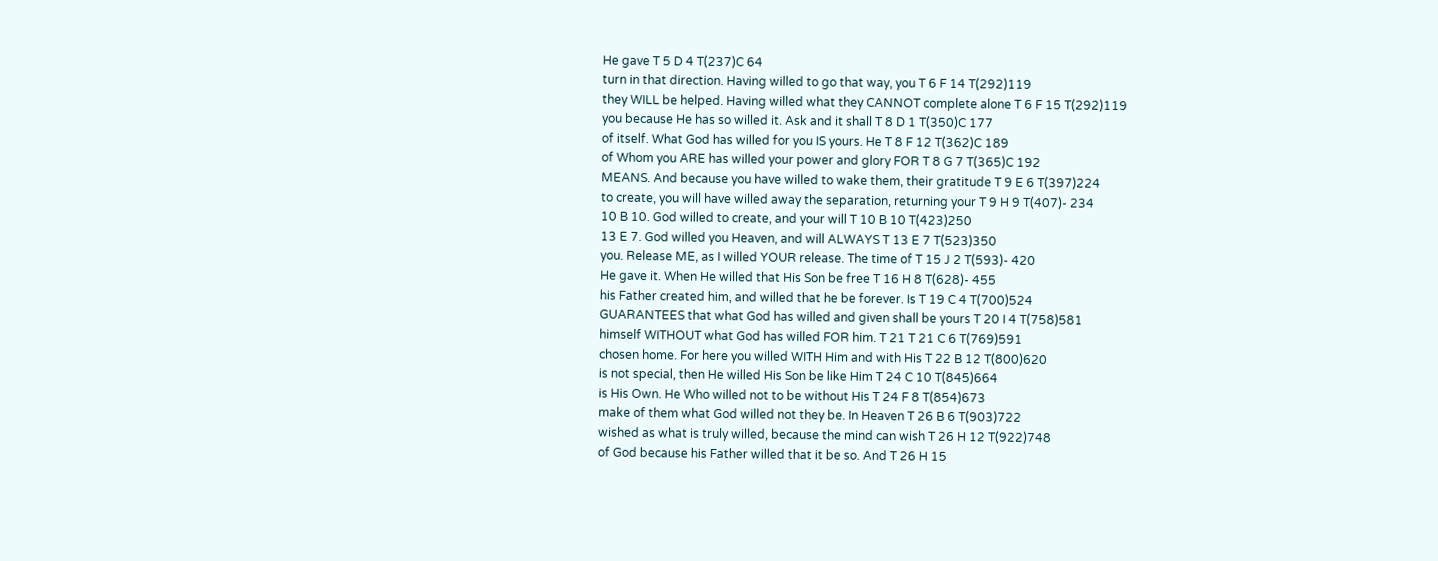He gave T 5 D 4 T(237)C 64
turn in that direction. Having willed to go that way, you T 6 F 14 T(292)119
they WILL be helped. Having willed what they CANNOT complete alone T 6 F 15 T(292)119
you because He has so willed it. Ask and it shall T 8 D 1 T(350)C 177
of itself. What God has willed for you IS yours. He T 8 F 12 T(362)C 189
of Whom you ARE has willed your power and glory FOR T 8 G 7 T(365)C 192
MEANS. And because you have willed to wake them, their gratitude T 9 E 6 T(397)224
to create, you will have willed away the separation, returning your T 9 H 9 T(407)- 234
10 B 10. God willed to create, and your will T 10 B 10 T(423)250
13 E 7. God willed you Heaven, and will ALWAYS T 13 E 7 T(523)350
you. Release ME, as I willed YOUR release. The time of T 15 J 2 T(593)- 420
He gave it. When He willed that His Son be free T 16 H 8 T(628)- 455
his Father created him, and willed that he be forever. Is T 19 C 4 T(700)524
GUARANTEES that what God has willed and given shall be yours T 20 I 4 T(758)581
himself WITHOUT what God has willed FOR him. T 21 T 21 C 6 T(769)591
chosen home. For here you willed WITH Him and with His T 22 B 12 T(800)620
is not special, then He willed His Son be like Him T 24 C 10 T(845)664
is His Own. He Who willed not to be without His T 24 F 8 T(854)673
make of them what God willed not they be. In Heaven T 26 B 6 T(903)722
wished as what is truly willed, because the mind can wish T 26 H 12 T(922)748
of God because his Father willed that it be so. And T 26 H 15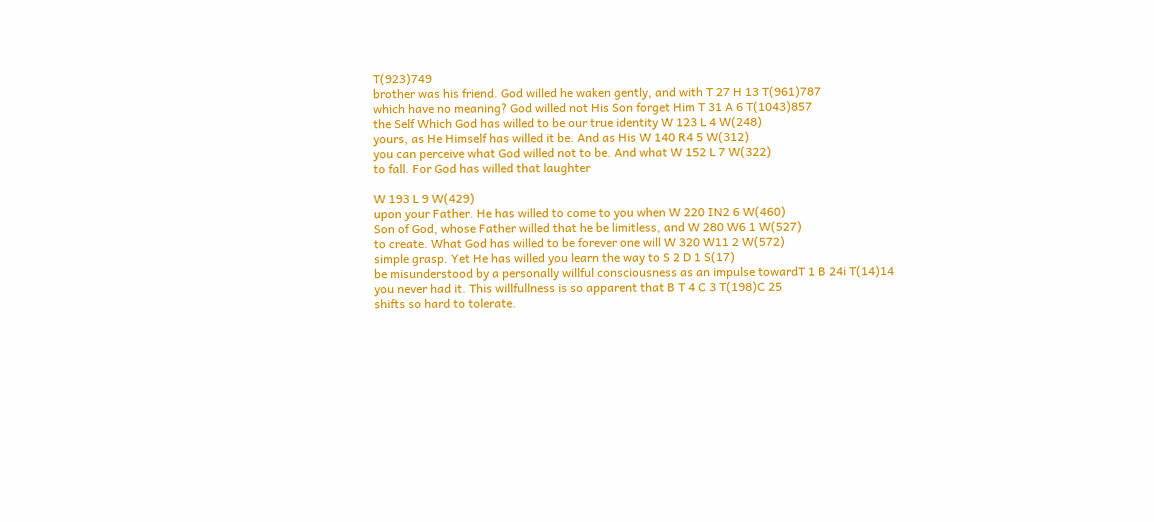T(923)749
brother was his friend. God willed he waken gently, and with T 27 H 13 T(961)787
which have no meaning? God willed not His Son forget Him T 31 A 6 T(1043)857
the Self Which God has willed to be our true identity W 123 L 4 W(248)
yours, as He Himself has willed it be. And as His W 140 R4 5 W(312)
you can perceive what God willed not to be. And what W 152 L 7 W(322)
to fall. For God has willed that laughter

W 193 L 9 W(429)
upon your Father. He has willed to come to you when W 220 IN2 6 W(460)
Son of God, whose Father willed that he be limitless, and W 280 W6 1 W(527)
to create. What God has willed to be forever one will W 320 W11 2 W(572)
simple grasp. Yet He has willed you learn the way to S 2 D 1 S(17)
be misunderstood by a personally willful consciousness as an impulse towardT 1 B 24i T(14)14
you never had it. This willfullness is so apparent that B T 4 C 3 T(198)C 25
shifts so hard to tolerate.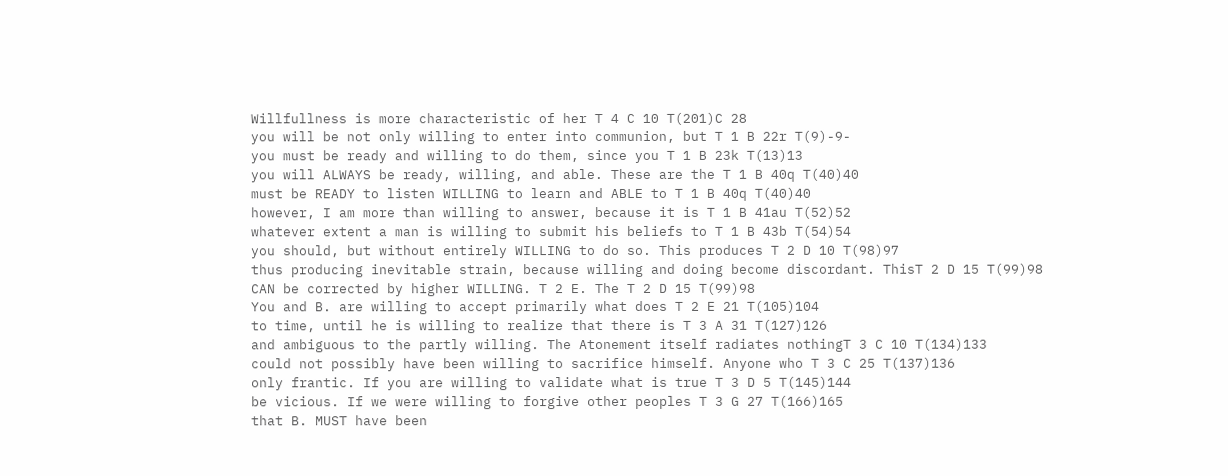Willfullness is more characteristic of her T 4 C 10 T(201)C 28
you will be not only willing to enter into communion, but T 1 B 22r T(9)-9-
you must be ready and willing to do them, since you T 1 B 23k T(13)13
you will ALWAYS be ready, willing, and able. These are the T 1 B 40q T(40)40
must be READY to listen WILLING to learn and ABLE to T 1 B 40q T(40)40
however, I am more than willing to answer, because it is T 1 B 41au T(52)52
whatever extent a man is willing to submit his beliefs to T 1 B 43b T(54)54
you should, but without entirely WILLING to do so. This produces T 2 D 10 T(98)97
thus producing inevitable strain, because willing and doing become discordant. ThisT 2 D 15 T(99)98
CAN be corrected by higher WILLING. T 2 E. The T 2 D 15 T(99)98
You and B. are willing to accept primarily what does T 2 E 21 T(105)104
to time, until he is willing to realize that there is T 3 A 31 T(127)126
and ambiguous to the partly willing. The Atonement itself radiates nothingT 3 C 10 T(134)133
could not possibly have been willing to sacrifice himself. Anyone who T 3 C 25 T(137)136
only frantic. If you are willing to validate what is true T 3 D 5 T(145)144
be vicious. If we were willing to forgive other peoples T 3 G 27 T(166)165
that B. MUST have been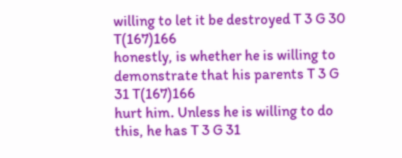willing to let it be destroyed T 3 G 30 T(167)166
honestly, is whether he is willing to demonstrate that his parents T 3 G 31 T(167)166
hurt him. Unless he is willing to do this, he has T 3 G 31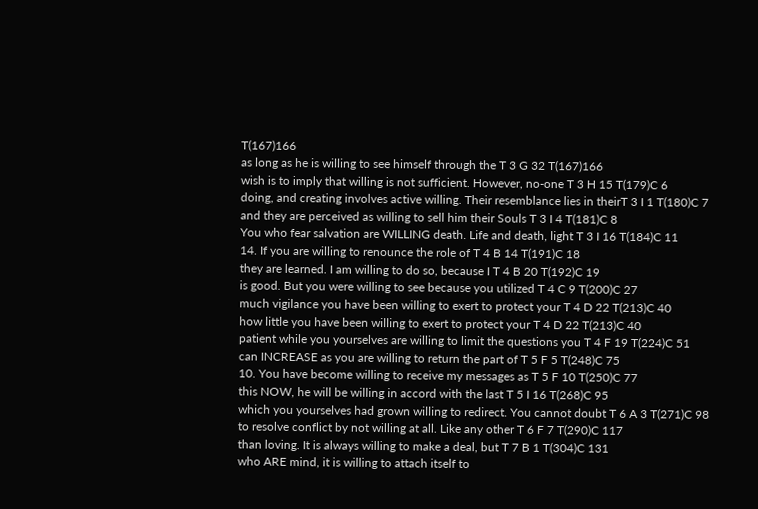T(167)166
as long as he is willing to see himself through the T 3 G 32 T(167)166
wish is to imply that willing is not sufficient. However, no-one T 3 H 15 T(179)C 6
doing, and creating involves active willing. Their resemblance lies in theirT 3 I 1 T(180)C 7
and they are perceived as willing to sell him their Souls T 3 I 4 T(181)C 8
You who fear salvation are WILLING death. Life and death, light T 3 I 16 T(184)C 11
14. If you are willing to renounce the role of T 4 B 14 T(191)C 18
they are learned. I am willing to do so, because I T 4 B 20 T(192)C 19
is good. But you were willing to see because you utilized T 4 C 9 T(200)C 27
much vigilance you have been willing to exert to protect your T 4 D 22 T(213)C 40
how little you have been willing to exert to protect your T 4 D 22 T(213)C 40
patient while you yourselves are willing to limit the questions you T 4 F 19 T(224)C 51
can INCREASE as you are willing to return the part of T 5 F 5 T(248)C 75
10. You have become willing to receive my messages as T 5 F 10 T(250)C 77
this NOW, he will be willing in accord with the last T 5 I 16 T(268)C 95
which you yourselves had grown willing to redirect. You cannot doubt T 6 A 3 T(271)C 98
to resolve conflict by not willing at all. Like any other T 6 F 7 T(290)C 117
than loving. It is always willing to make a deal, but T 7 B 1 T(304)C 131
who ARE mind, it is willing to attach itself to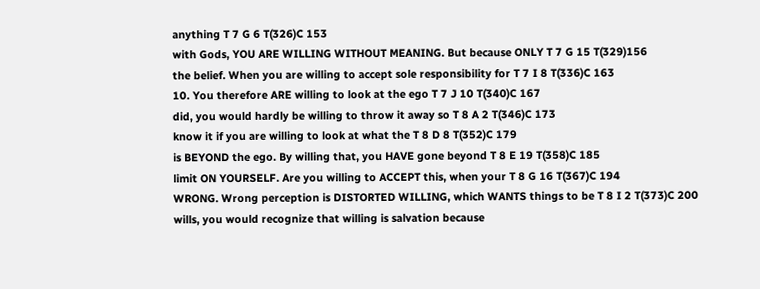anything T 7 G 6 T(326)C 153
with Gods, YOU ARE WILLING WITHOUT MEANING. But because ONLY T 7 G 15 T(329)156
the belief. When you are willing to accept sole responsibility for T 7 I 8 T(336)C 163
10. You therefore ARE willing to look at the ego T 7 J 10 T(340)C 167
did, you would hardly be willing to throw it away so T 8 A 2 T(346)C 173
know it if you are willing to look at what the T 8 D 8 T(352)C 179
is BEYOND the ego. By willing that, you HAVE gone beyond T 8 E 19 T(358)C 185
limit ON YOURSELF. Are you willing to ACCEPT this, when your T 8 G 16 T(367)C 194
WRONG. Wrong perception is DISTORTED WILLING, which WANTS things to be T 8 I 2 T(373)C 200
wills, you would recognize that willing is salvation because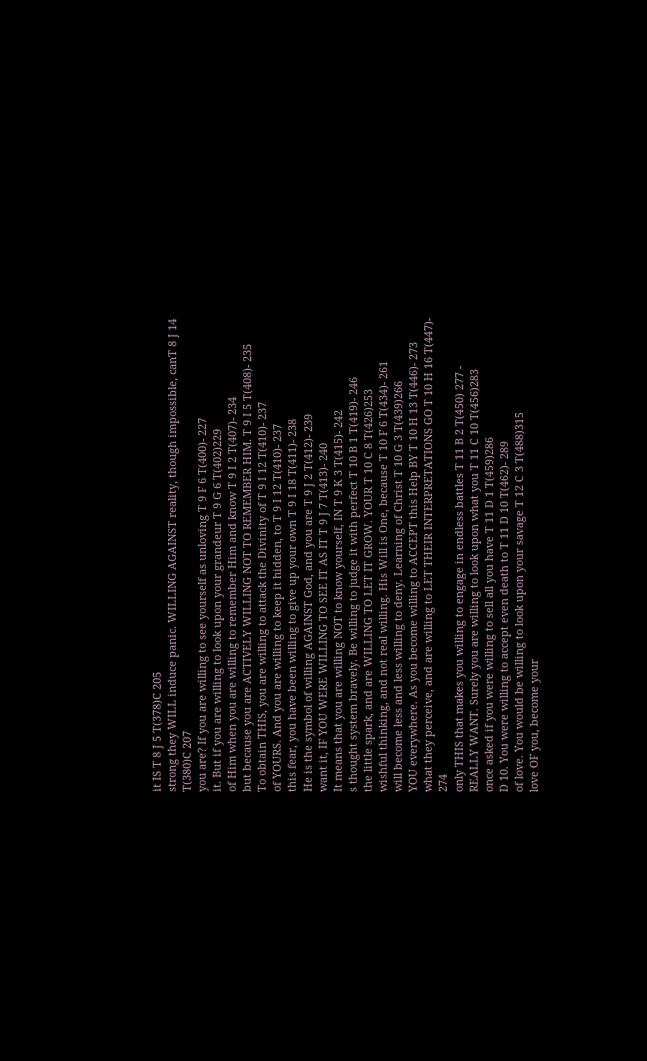it IS T 8 J 5 T(378)C 205
strong they WILL induce panic. WILLING AGAINST reality, though impossible, canT 8 J 14 T(380)C 207
you are? If you are willing to see yourself as unloving T 9 F 6 T(400)- 227
it. But if you are willing to look upon your grandeur T 9 G 6 T(402)229
of Him when you are willing to remember Him and know T 9 I 2 T(407)- 234
but because you are ACTIVELY WILLING NOT TO REMEMBER HIM. T 9 I 5 T(408)- 235
To obtain THIS, you are willing to attack the Divinity of T 9 I 12 T(410)- 237
of YOURS. And you are willing to keep it hidden, to T 9 I 12 T(410)- 237
this fear, you have been willing to give up your own T 9 I 18 T(411)- 238
He is the symbol of willing AGAINST God, and you are T 9 J 2 T(412)- 239
want it, IF YOU WERE WILLING TO SEE IT AS IT T 9 J 7 T(413)- 240
It means that you are willing NOT to know yourself, IN T 9 K 3 T(415)- 242
s thought system bravely. Be willing to judge it with perfect T 10 B 1 T(419)- 246
the little spark, and are WILLING TO LET IT GROW. YOUR T 10 C 8 T(426)253
wishful thinking, and not real willing. His Will is One, because T 10 F 6 T(434)- 261
will become less and less willing to deny. Learning of Christ T 10 G 3 T(439)266
YOU everywhere. As you become willing to ACCEPT this Help BY T 10 H 13 T(446)- 273
what they perceive, and are willing to LET THEIR INTERPRETATIONS GO T 10 H 16 T(447)- 274
only THIS that makes you willing to engage in endless battles T 11 B 2 T(450) 277 -
REALLY WANT. Surely you are willing to look upon what you T 11 C 10 T(456)283
once asked if you were willing to sell all you have T 11 D 1 T(459)286
D 10. You were willing to accept even death to T 11 D 10 T(462)- 289
of love. You would be willing to look upon your savage T 12 C 3 T(488)315
love OF you, become your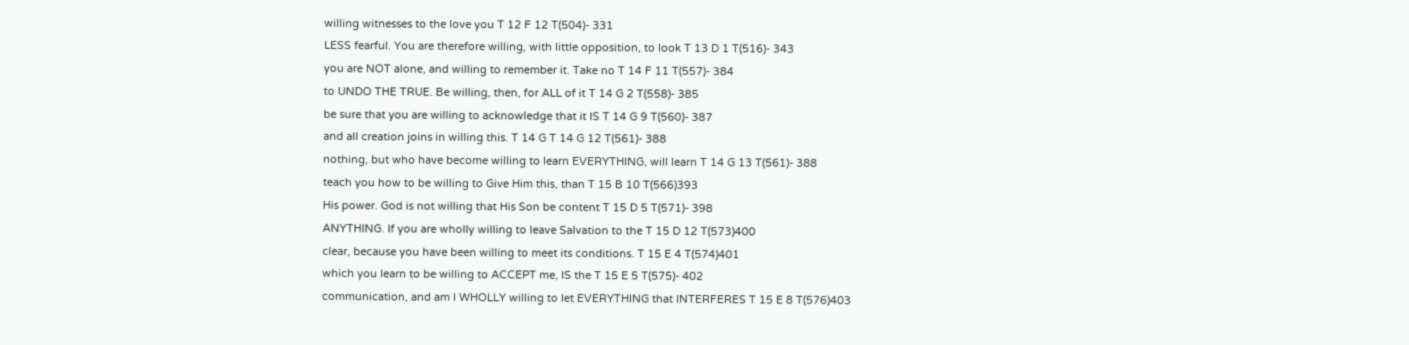willing witnesses to the love you T 12 F 12 T(504)- 331
LESS fearful. You are therefore willing, with little opposition, to look T 13 D 1 T(516)- 343
you are NOT alone, and willing to remember it. Take no T 14 F 11 T(557)- 384
to UNDO THE TRUE. Be willing, then, for ALL of it T 14 G 2 T(558)- 385
be sure that you are willing to acknowledge that it IS T 14 G 9 T(560)- 387
and all creation joins in willing this. T 14 G T 14 G 12 T(561)- 388
nothing, but who have become willing to learn EVERYTHING, will learn T 14 G 13 T(561)- 388
teach you how to be willing to Give Him this, than T 15 B 10 T(566)393
His power. God is not willing that His Son be content T 15 D 5 T(571)- 398
ANYTHING. If you are wholly willing to leave Salvation to the T 15 D 12 T(573)400
clear, because you have been willing to meet its conditions. T 15 E 4 T(574)401
which you learn to be willing to ACCEPT me, IS the T 15 E 5 T(575)- 402
communication, and am I WHOLLY willing to let EVERYTHING that INTERFERES T 15 E 8 T(576)403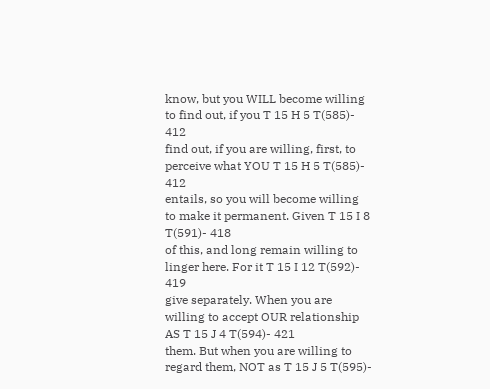know, but you WILL become willing to find out, if you T 15 H 5 T(585)- 412
find out, if you are willing, first, to perceive what YOU T 15 H 5 T(585)- 412
entails, so you will become willing to make it permanent. Given T 15 I 8 T(591)- 418
of this, and long remain willing to linger here. For it T 15 I 12 T(592)- 419
give separately. When you are willing to accept OUR relationship AS T 15 J 4 T(594)- 421
them. But when you are willing to regard them, NOT as T 15 J 5 T(595)-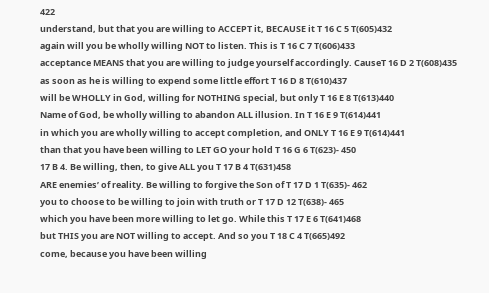422
understand, but that you are willing to ACCEPT it, BECAUSE it T 16 C 5 T(605)432
again will you be wholly willing NOT to listen. This is T 16 C 7 T(606)433
acceptance MEANS that you are willing to judge yourself accordingly. CauseT 16 D 2 T(608)435
as soon as he is willing to expend some little effort T 16 D 8 T(610)437
will be WHOLLY in God, willing for NOTHING special, but only T 16 E 8 T(613)440
Name of God, be wholly willing to abandon ALL illusion. In T 16 E 9 T(614)441
in which you are wholly willing to accept completion, and ONLY T 16 E 9 T(614)441
than that you have been willing to LET GO your hold T 16 G 6 T(623)- 450
17 B 4. Be willing, then, to give ALL you T 17 B 4 T(631)458
ARE enemies’ of reality. Be willing to forgive the Son of T 17 D 1 T(635)- 462
you to choose to be willing to join with truth or T 17 D 12 T(638)- 465
which you have been more willing to let go. While this T 17 E 6 T(641)468
but THIS you are NOT willing to accept. And so you T 18 C 4 T(665)492
come, because you have been willing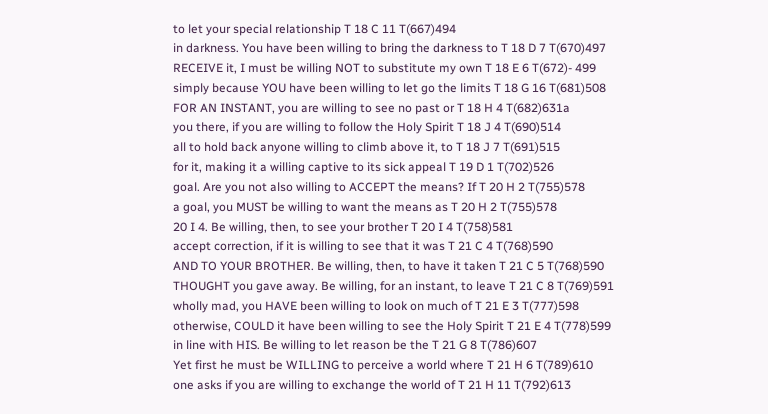to let your special relationship T 18 C 11 T(667)494
in darkness. You have been willing to bring the darkness to T 18 D 7 T(670)497
RECEIVE it, I must be willing NOT to substitute my own T 18 E 6 T(672)- 499
simply because YOU have been willing to let go the limits T 18 G 16 T(681)508
FOR AN INSTANT, you are willing to see no past or T 18 H 4 T(682)631a
you there, if you are willing to follow the Holy Spirit T 18 J 4 T(690)514
all to hold back anyone willing to climb above it, to T 18 J 7 T(691)515
for it, making it a willing captive to its sick appeal T 19 D 1 T(702)526
goal. Are you not also willing to ACCEPT the means? If T 20 H 2 T(755)578
a goal, you MUST be willing to want the means as T 20 H 2 T(755)578
20 I 4. Be willing, then, to see your brother T 20 I 4 T(758)581
accept correction, if it is willing to see that it was T 21 C 4 T(768)590
AND TO YOUR BROTHER. Be willing, then, to have it taken T 21 C 5 T(768)590
THOUGHT you gave away. Be willing, for an instant, to leave T 21 C 8 T(769)591
wholly mad, you HAVE been willing to look on much of T 21 E 3 T(777)598
otherwise, COULD it have been willing to see the Holy Spirit T 21 E 4 T(778)599
in line with HIS. Be willing to let reason be the T 21 G 8 T(786)607
Yet first he must be WILLING to perceive a world where T 21 H 6 T(789)610
one asks if you are willing to exchange the world of T 21 H 11 T(792)613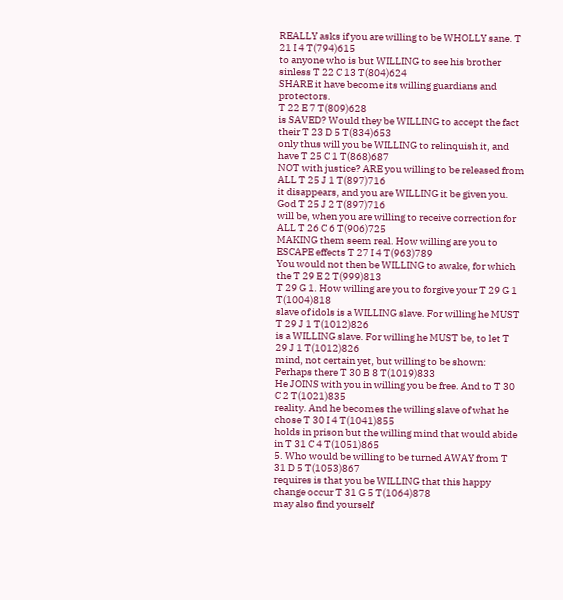REALLY asks if you are willing to be WHOLLY sane. T 21 I 4 T(794)615
to anyone who is but WILLING to see his brother sinless T 22 C 13 T(804)624
SHARE it have become its willing guardians and protectors.
T 22 E 7 T(809)628
is SAVED? Would they be WILLING to accept the fact their T 23 D 5 T(834)653
only thus will you be WILLING to relinquish it, and have T 25 C 1 T(868)687
NOT with justice? ARE you willing to be released from ALL T 25 J 1 T(897)716
it disappears, and you are WILLING it be given you. God T 25 J 2 T(897)716
will be, when you are willing to receive correction for ALL T 26 C 6 T(906)725
MAKING them seem real. How willing are you to ESCAPE effects T 27 I 4 T(963)789
You would not then be WILLING to awake, for which the T 29 E 2 T(999)813
T 29 G 1. How willing are you to forgive your T 29 G 1 T(1004)818
slave of idols is a WILLING slave. For willing he MUST T 29 J 1 T(1012)826
is a WILLING slave. For willing he MUST be, to let T 29 J 1 T(1012)826
mind, not certain yet, but willing to be shown: Perhaps there T 30 B 8 T(1019)833
He JOINS with you in willing you be free. And to T 30 C 2 T(1021)835
reality. And he becomes the willing slave of what he chose T 30 I 4 T(1041)855
holds in prison but the willing mind that would abide in T 31 C 4 T(1051)865
5. Who would be willing to be turned AWAY from T 31 D 5 T(1053)867
requires is that you be WILLING that this happy change occur T 31 G 5 T(1064)878
may also find yourself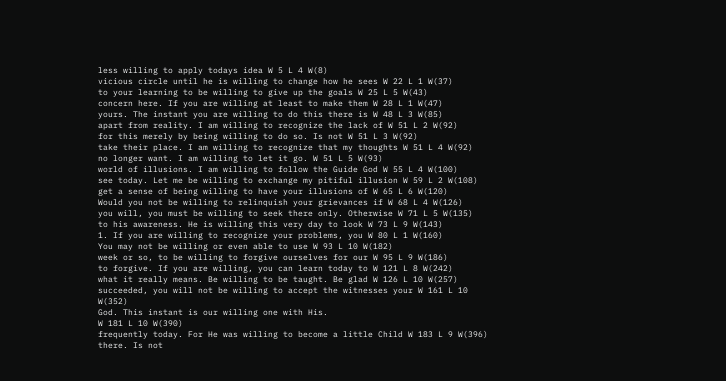less willing to apply todays idea W 5 L 4 W(8)
vicious circle until he is willing to change how he sees W 22 L 1 W(37)
to your learning to be willing to give up the goals W 25 L 5 W(43)
concern here. If you are willing at least to make them W 28 L 1 W(47)
yours. The instant you are willing to do this there is W 48 L 3 W(85)
apart from reality. I am willing to recognize the lack of W 51 L 2 W(92)
for this merely by being willing to do so. Is not W 51 L 3 W(92)
take their place. I am willing to recognize that my thoughts W 51 L 4 W(92)
no longer want. I am willing to let it go. W 51 L 5 W(93)
world of illusions. I am willing to follow the Guide God W 55 L 4 W(100)
see today. Let me be willing to exchange my pitiful illusion W 59 L 2 W(108)
get a sense of being willing to have your illusions of W 65 L 6 W(120)
Would you not be willing to relinquish your grievances if W 68 L 4 W(126)
you will, you must be willing to seek there only. Otherwise W 71 L 5 W(135)
to his awareness. He is willing this very day to look W 73 L 9 W(143)
1. If you are willing to recognize your problems, you W 80 L 1 W(160)
You may not be willing or even able to use W 93 L 10 W(182)
week or so, to be willing to forgive ourselves for our W 95 L 9 W(186)
to forgive. If you are willing, you can learn today to W 121 L 8 W(242)
what it really means. Be willing to be taught. Be glad W 126 L 10 W(257)
succeeded, you will not be willing to accept the witnesses your W 161 L 10 W(352)
God. This instant is our willing one with His.
W 181 L 10 W(390)
frequently today. For He was willing to become a little Child W 183 L 9 W(396)
there. Is not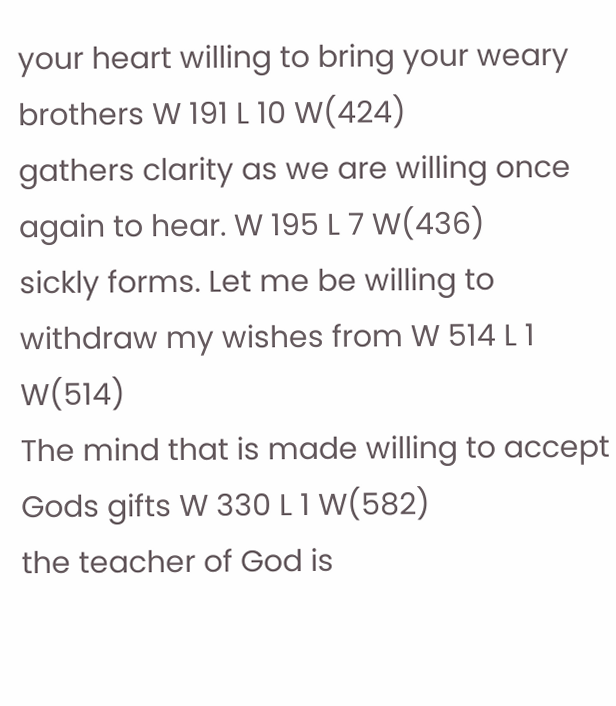your heart willing to bring your weary brothers W 191 L 10 W(424)
gathers clarity as we are willing once again to hear. W 195 L 7 W(436)
sickly forms. Let me be willing to withdraw my wishes from W 514 L 1 W(514)
The mind that is made willing to accept Gods gifts W 330 L 1 W(582)
the teacher of God is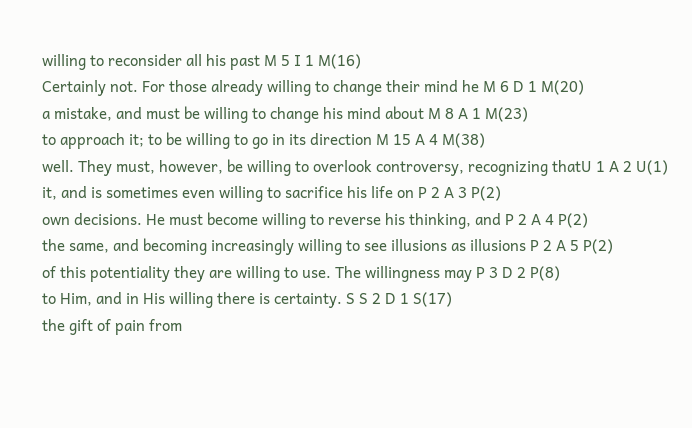willing to reconsider all his past M 5 I 1 M(16)
Certainly not. For those already willing to change their mind he M 6 D 1 M(20)
a mistake, and must be willing to change his mind about M 8 A 1 M(23)
to approach it; to be willing to go in its direction M 15 A 4 M(38)
well. They must, however, be willing to overlook controversy, recognizing thatU 1 A 2 U(1)
it, and is sometimes even willing to sacrifice his life on P 2 A 3 P(2)
own decisions. He must become willing to reverse his thinking, and P 2 A 4 P(2)
the same, and becoming increasingly willing to see illusions as illusions P 2 A 5 P(2)
of this potentiality they are willing to use. The willingness may P 3 D 2 P(8)
to Him, and in His willing there is certainty. S S 2 D 1 S(17)
the gift of pain from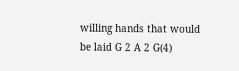willing hands that would be laid G 2 A 2 G(4)